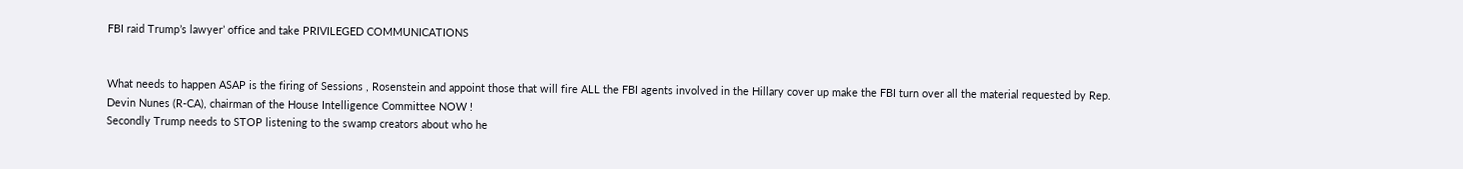FBI raid Trump’s lawyer’ office and take PRIVILEGED COMMUNICATIONS


What needs to happen ASAP is the firing of Sessions , Rosenstein and appoint those that will fire ALL the FBI agents involved in the Hillary cover up make the FBI turn over all the material requested by Rep. Devin Nunes (R-CA), chairman of the House Intelligence Committee NOW !
Secondly Trump needs to STOP listening to the swamp creators about who he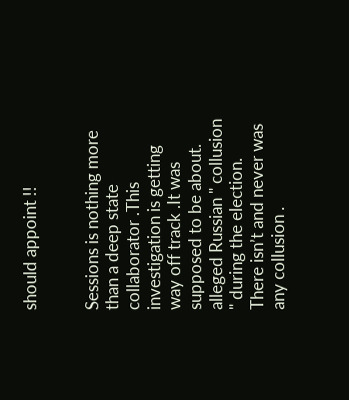should appoint !!


Sessions is nothing more than a deep state collaborator .This investigation is getting way off track .It was supposed to be about. alleged Russian " collusion " during the election. There isn’t and never was any collusion .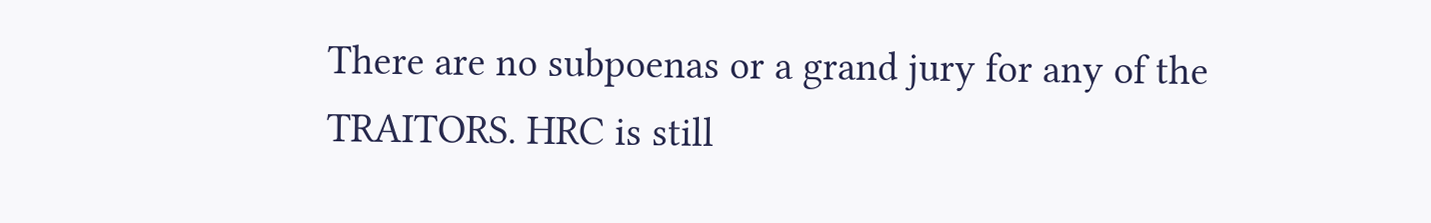There are no subpoenas or a grand jury for any of the TRAITORS. HRC is still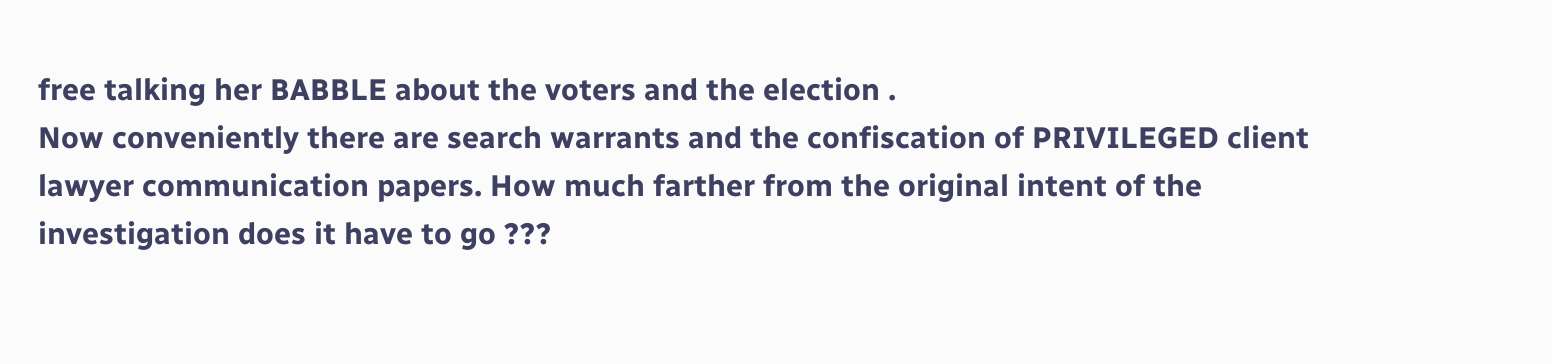free talking her BABBLE about the voters and the election .
Now conveniently there are search warrants and the confiscation of PRIVILEGED client lawyer communication papers. How much farther from the original intent of the investigation does it have to go ???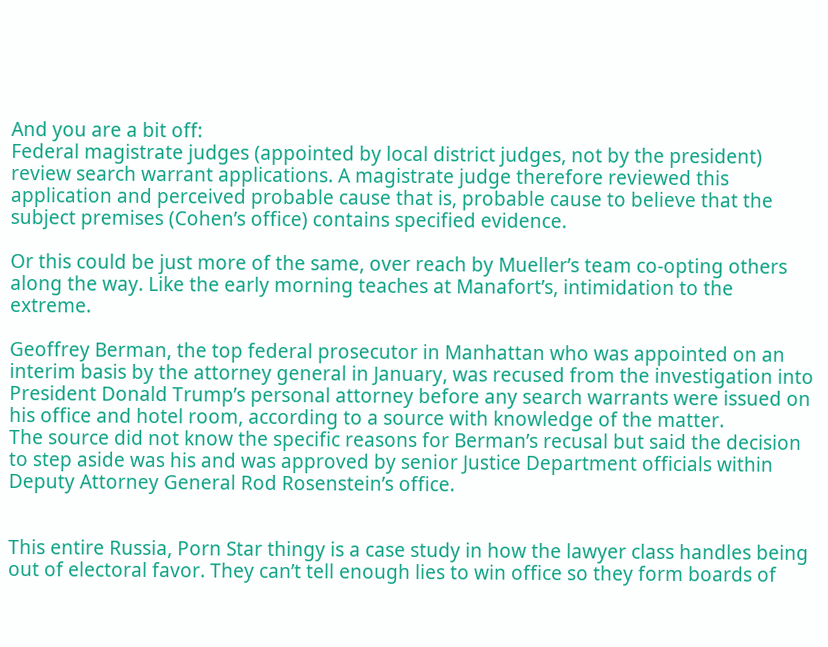And you are a bit off:
Federal magistrate judges (appointed by local district judges, not by the president) review search warrant applications. A magistrate judge therefore reviewed this application and perceived probable cause that is, probable cause to believe that the subject premises (Cohen’s office) contains specified evidence.

Or this could be just more of the same, over reach by Mueller’s team co-opting others along the way. Like the early morning teaches at Manafort’s, intimidation to the extreme.

Geoffrey Berman, the top federal prosecutor in Manhattan who was appointed on an interim basis by the attorney general in January, was recused from the investigation into President Donald Trump’s personal attorney before any search warrants were issued on his office and hotel room, according to a source with knowledge of the matter.
The source did not know the specific reasons for Berman’s recusal but said the decision to step aside was his and was approved by senior Justice Department officials within Deputy Attorney General Rod Rosenstein’s office.


This entire Russia, Porn Star thingy is a case study in how the lawyer class handles being out of electoral favor. They can’t tell enough lies to win office so they form boards of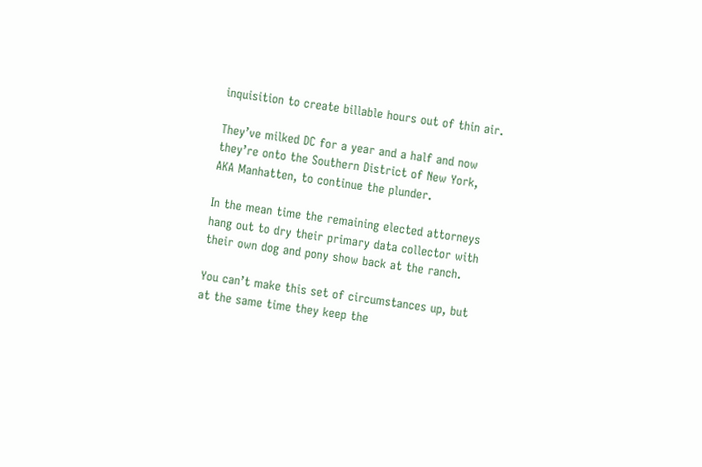inquisition to create billable hours out of thin air.

They’ve milked DC for a year and a half and now they’re onto the Southern District of New York, AKA Manhatten, to continue the plunder.

In the mean time the remaining elected attorneys hang out to dry their primary data collector with their own dog and pony show back at the ranch.

You can’t make this set of circumstances up, but at the same time they keep the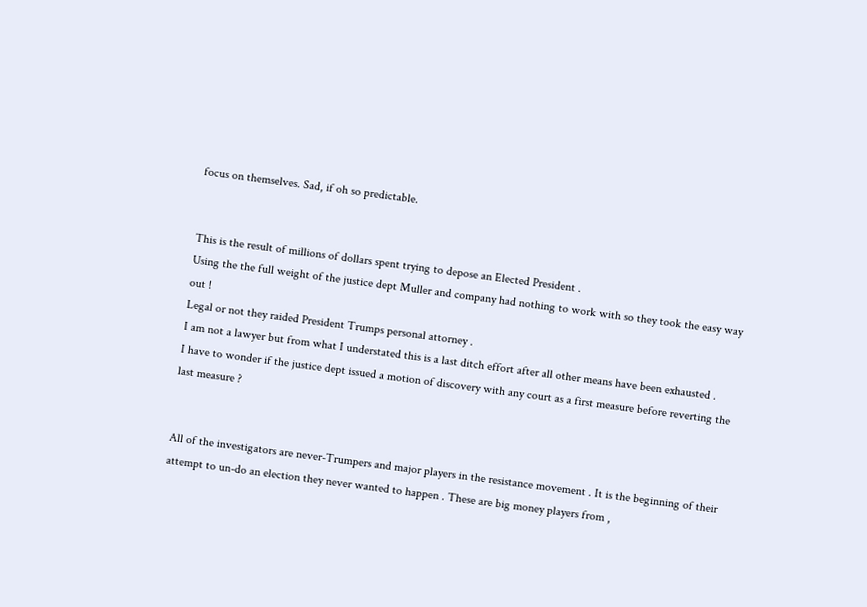focus on themselves. Sad, if oh so predictable.


This is the result of millions of dollars spent trying to depose an Elected President .
Using the the full weight of the justice dept Muller and company had nothing to work with so they took the easy way out !
Legal or not they raided President Trumps personal attorney .
I am not a lawyer but from what I understated this is a last ditch effort after all other means have been exhausted .
I have to wonder if the justice dept issued a motion of discovery with any court as a first measure before reverting the last measure ?


All of the investigators are never-Trumpers and major players in the resistance movement . It is the beginning of their attempt to un-do an election they never wanted to happen . These are big money players from ,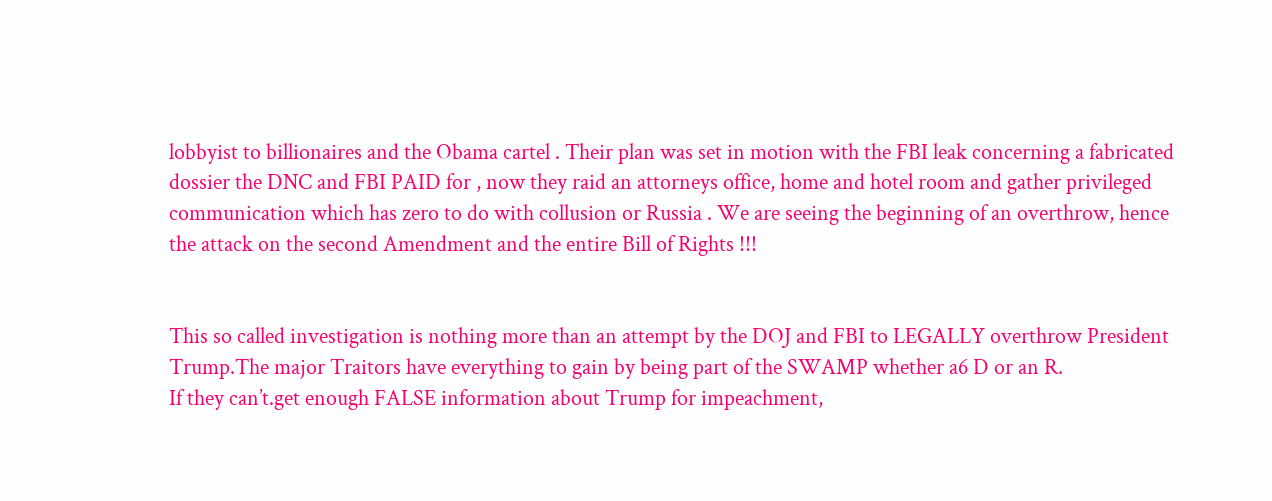lobbyist to billionaires and the Obama cartel . Their plan was set in motion with the FBI leak concerning a fabricated dossier the DNC and FBI PAID for , now they raid an attorneys office, home and hotel room and gather privileged communication which has zero to do with collusion or Russia . We are seeing the beginning of an overthrow, hence the attack on the second Amendment and the entire Bill of Rights !!!


This so called investigation is nothing more than an attempt by the DOJ and FBI to LEGALLY overthrow President Trump.The major Traitors have everything to gain by being part of the SWAMP whether a6 D or an R.
If they can’t.get enough FALSE information about Trump for impeachment,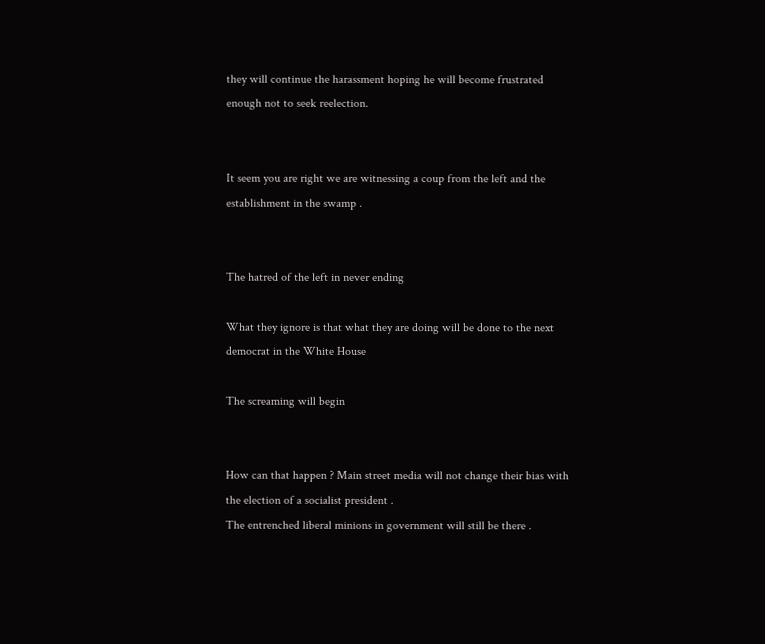they will continue the harassment hoping he will become frustrated enough not to seek reelection.


It seem you are right we are witnessing a coup from the left and the establishment in the swamp .


The hatred of the left in never ending

What they ignore is that what they are doing will be done to the next democrat in the White House

The screaming will begin


How can that happen ? Main street media will not change their bias with the election of a socialist president .
The entrenched liberal minions in government will still be there .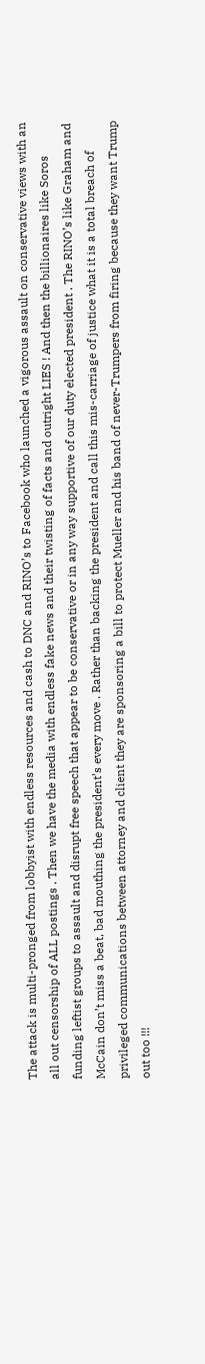The attack is multi-pronged from lobbyist with endless resources and cash to DNC and RINO’s to Facebook who launched a vigorous assault on conservative views with an all out censorship of ALL postings . Then we have the media with endless fake news and their twisting of facts and outright LIES ! And then the billionaires like Soros funding leftist groups to assault and disrupt free speech that appear to be conservative or in any way supportive of our duty elected president . The RINO’s like Graham and McCain don’t miss a beat, bad mouthing the president’s every move . Rather than backing the president and call this mis-carriage of justice what it is a total breach of privileged communications between attorney and client they are sponsoring a bill to protect Mueller and his band of never-Trumpers from firing because they want Trump out too !!!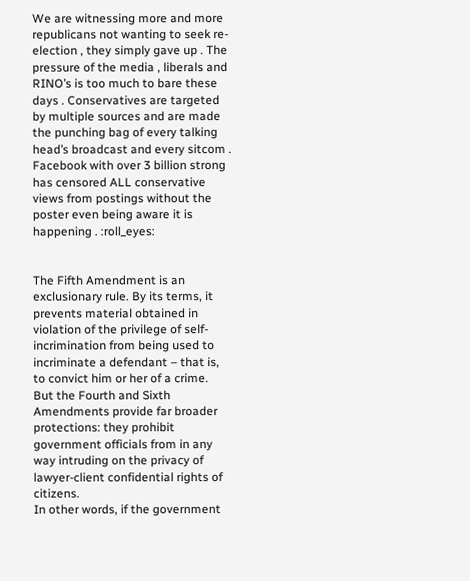We are witnessing more and more republicans not wanting to seek re-election , they simply gave up . The pressure of the media , liberals and RINO’s is too much to bare these days . Conservatives are targeted by multiple sources and are made the punching bag of every talking head’s broadcast and every sitcom . Facebook with over 3 billion strong has censored ALL conservative views from postings without the poster even being aware it is happening . :roll_eyes:


The Fifth Amendment is an exclusionary rule. By its terms, it prevents material obtained in violation of the privilege of self-incrimination from being used to incriminate a defendant – that is, to convict him or her of a crime.
But the Fourth and Sixth Amendments provide far broader protections: they prohibit government officials from in any way intruding on the privacy of lawyer-client confidential rights of citizens.
In other words, if the government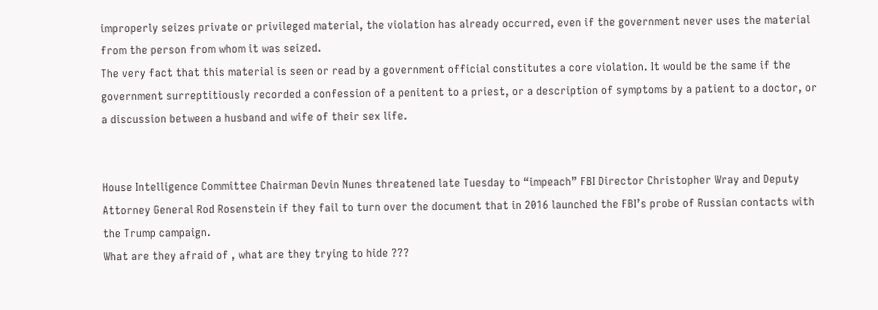improperly seizes private or privileged material, the violation has already occurred, even if the government never uses the material from the person from whom it was seized.
The very fact that this material is seen or read by a government official constitutes a core violation. It would be the same if the government surreptitiously recorded a confession of a penitent to a priest, or a description of symptoms by a patient to a doctor, or a discussion between a husband and wife of their sex life.


House Intelligence Committee Chairman Devin Nunes threatened late Tuesday to “impeach” FBI Director Christopher Wray and Deputy Attorney General Rod Rosenstein if they fail to turn over the document that in 2016 launched the FBI’s probe of Russian contacts with the Trump campaign.
What are they afraid of , what are they trying to hide ???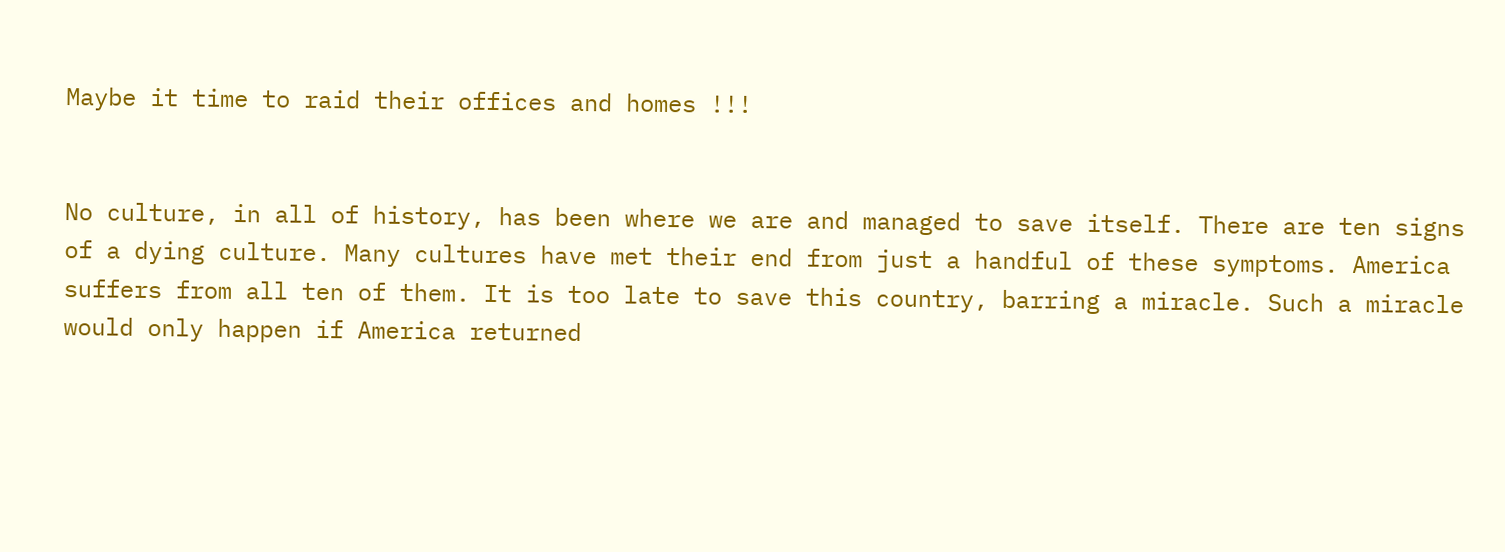Maybe it time to raid their offices and homes !!!


No culture, in all of history, has been where we are and managed to save itself. There are ten signs of a dying culture. Many cultures have met their end from just a handful of these symptoms. America suffers from all ten of them. It is too late to save this country, barring a miracle. Such a miracle would only happen if America returned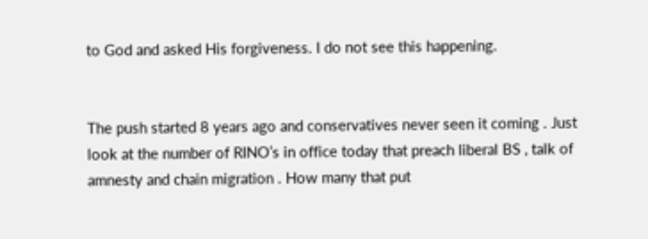to God and asked His forgiveness. I do not see this happening.


The push started 8 years ago and conservatives never seen it coming . Just look at the number of RINO’s in office today that preach liberal BS , talk of amnesty and chain migration . How many that put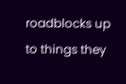roadblocks up to things they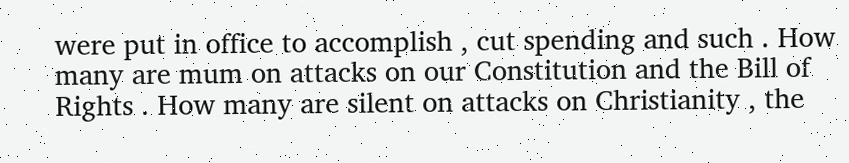were put in office to accomplish , cut spending and such . How many are mum on attacks on our Constitution and the Bill of Rights . How many are silent on attacks on Christianity , the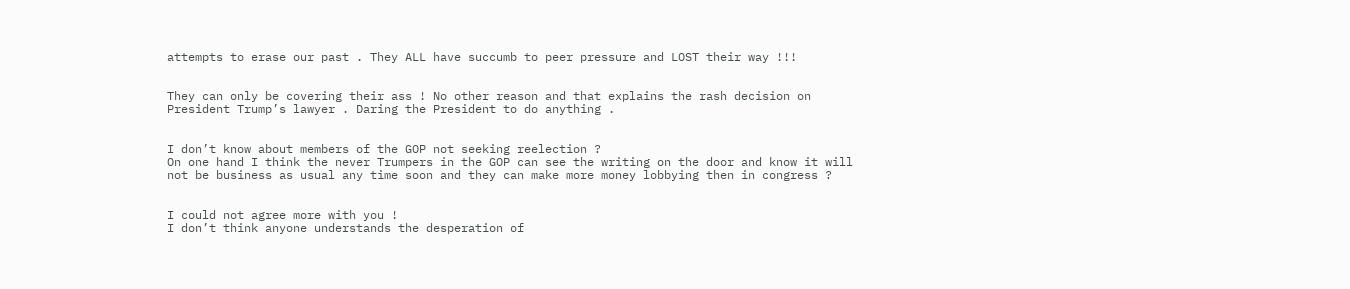attempts to erase our past . They ALL have succumb to peer pressure and LOST their way !!!


They can only be covering their ass ! No other reason and that explains the rash decision on President Trump’s lawyer . Daring the President to do anything .


I don’t know about members of the GOP not seeking reelection ?
On one hand I think the never Trumpers in the GOP can see the writing on the door and know it will not be business as usual any time soon and they can make more money lobbying then in congress ?


I could not agree more with you !
I don’t think anyone understands the desperation of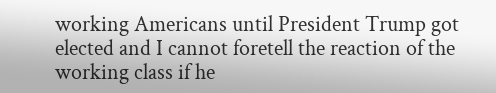working Americans until President Trump got elected and I cannot foretell the reaction of the working class if he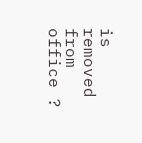is removed from office ?